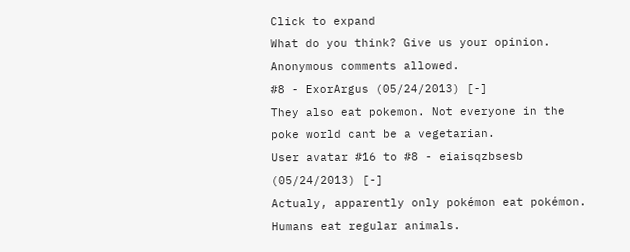Click to expand
What do you think? Give us your opinion. Anonymous comments allowed.
#8 - ExorArgus (05/24/2013) [-]
They also eat pokemon. Not everyone in the poke world cant be a vegetarian.
User avatar #16 to #8 - eiaisqzbsesb (05/24/2013) [-]
Actualy, apparently only pokémon eat pokémon. Humans eat regular animals.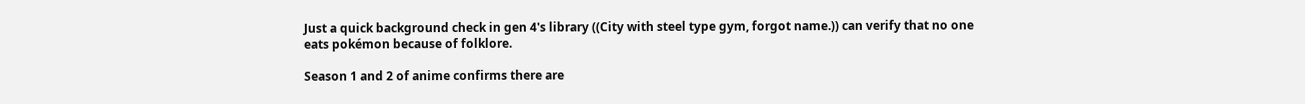Just a quick background check in gen 4's library ((City with steel type gym, forgot name.)) can verify that no one eats pokémon because of folklore.

Season 1 and 2 of anime confirms there are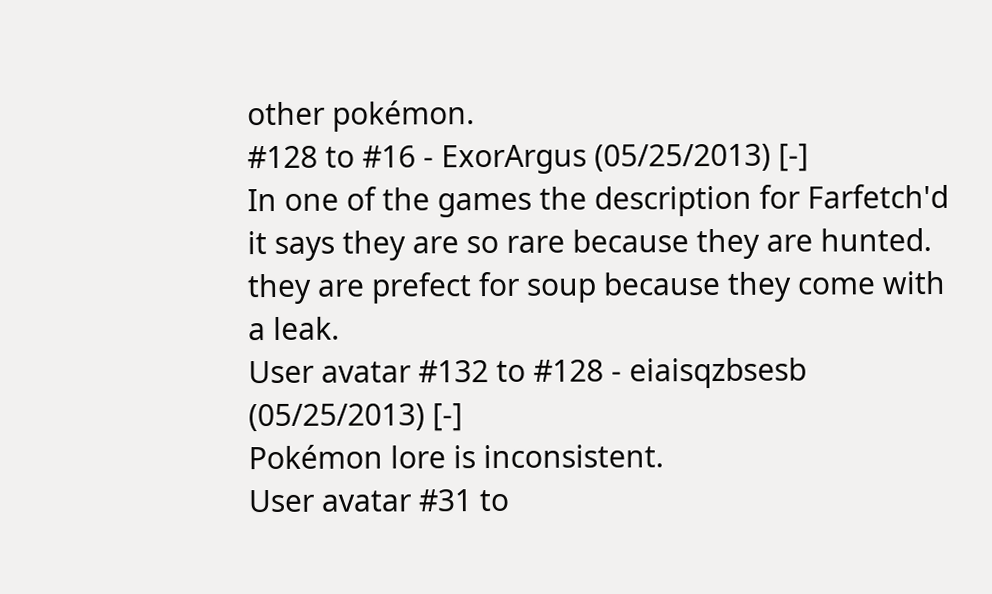other pokémon.
#128 to #16 - ExorArgus (05/25/2013) [-]
In one of the games the description for Farfetch'd it says they are so rare because they are hunted. they are prefect for soup because they come with a leak.
User avatar #132 to #128 - eiaisqzbsesb (05/25/2013) [-]
Pokémon lore is inconsistent.
User avatar #31 to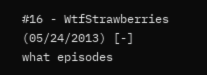#16 - WtfStrawberries (05/24/2013) [-]
what episodes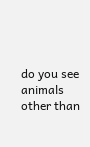do you see animals other than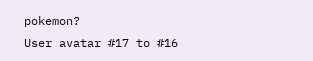pokemon?
User avatar #17 to #16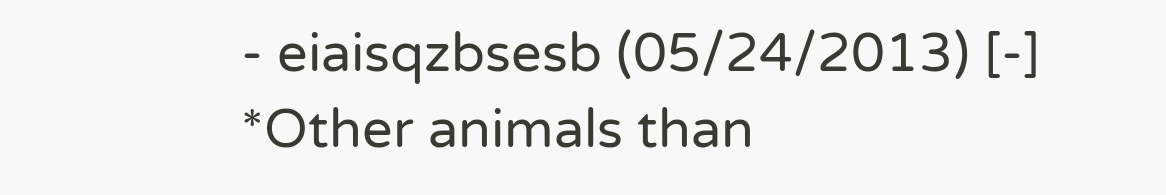- eiaisqzbsesb (05/24/2013) [-]
*Other animals than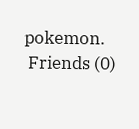pokemon.
 Friends (0)